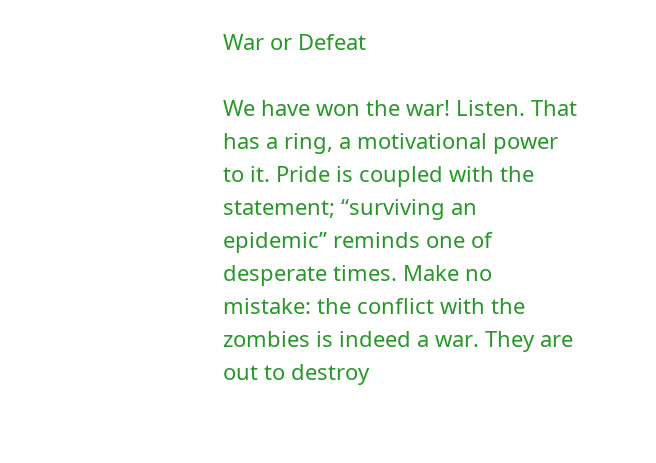War or Defeat

We have won the war! Listen. That has a ring, a motivational power to it. Pride is coupled with the statement; “surviving an epidemic” reminds one of desperate times. Make no mistake: the conflict with the zombies is indeed a war. They are out to destroy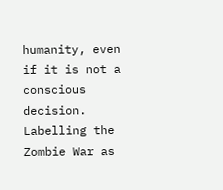humanity, even if it is not a conscious decision. Labelling the Zombie War as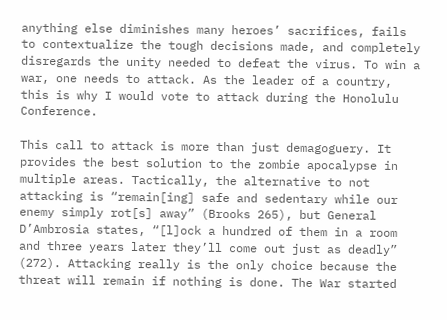anything else diminishes many heroes’ sacrifices, fails to contextualize the tough decisions made, and completely disregards the unity needed to defeat the virus. To win a war, one needs to attack. As the leader of a country, this is why I would vote to attack during the Honolulu Conference.

This call to attack is more than just demagoguery. It provides the best solution to the zombie apocalypse in multiple areas. Tactically, the alternative to not attacking is “remain[ing] safe and sedentary while our enemy simply rot[s] away” (Brooks 265), but General D’Ambrosia states, “[l]ock a hundred of them in a room and three years later they’ll come out just as deadly” (272). Attacking really is the only choice because the threat will remain if nothing is done. The War started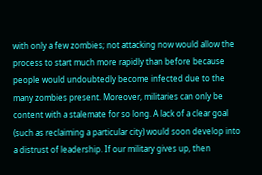with only a few zombies; not attacking now would allow the process to start much more rapidly than before because people would undoubtedly become infected due to the many zombies present. Moreover, militaries can only be content with a stalemate for so long. A lack of a clear goal (such as reclaiming a particular city) would soon develop into a distrust of leadership. If our military gives up, then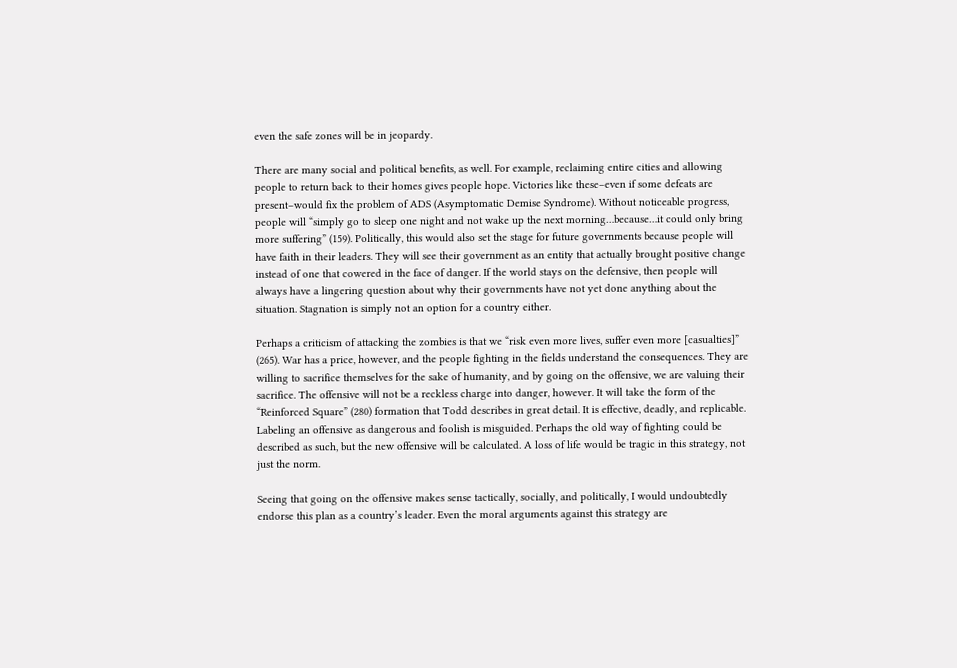even the safe zones will be in jeopardy.

There are many social and political benefits, as well. For example, reclaiming entire cities and allowing people to return back to their homes gives people hope. Victories like these–even if some defeats are present–would fix the problem of ADS (Asymptomatic Demise Syndrome). Without noticeable progress, people will “simply go to sleep one night and not wake up the next morning…because…it could only bring more suffering” (159). Politically, this would also set the stage for future governments because people will have faith in their leaders. They will see their government as an entity that actually brought positive change instead of one that cowered in the face of danger. If the world stays on the defensive, then people will always have a lingering question about why their governments have not yet done anything about the situation. Stagnation is simply not an option for a country either.

Perhaps a criticism of attacking the zombies is that we “risk even more lives, suffer even more [casualties]” (265). War has a price, however, and the people fighting in the fields understand the consequences. They are willing to sacrifice themselves for the sake of humanity, and by going on the offensive, we are valuing their sacrifice. The offensive will not be a reckless charge into danger, however. It will take the form of the “Reinforced Square” (280) formation that Todd describes in great detail. It is effective, deadly, and replicable. Labeling an offensive as dangerous and foolish is misguided. Perhaps the old way of fighting could be described as such, but the new offensive will be calculated. A loss of life would be tragic in this strategy, not just the norm.

Seeing that going on the offensive makes sense tactically, socially, and politically, I would undoubtedly endorse this plan as a country’s leader. Even the moral arguments against this strategy are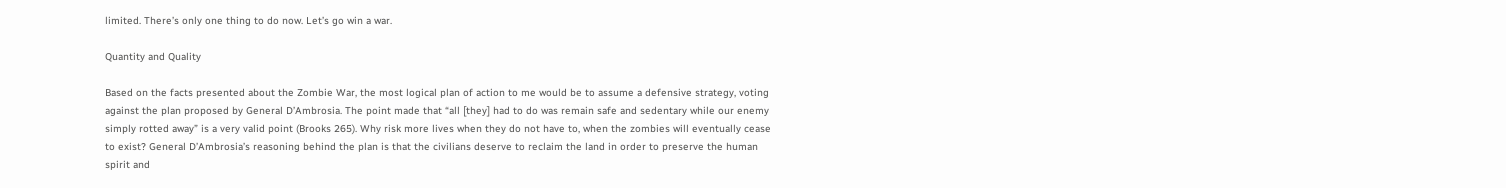limited. There’s only one thing to do now. Let’s go win a war.

Quantity and Quality

Based on the facts presented about the Zombie War, the most logical plan of action to me would be to assume a defensive strategy, voting against the plan proposed by General D’Ambrosia. The point made that “all [they] had to do was remain safe and sedentary while our enemy simply rotted away” is a very valid point (Brooks 265). Why risk more lives when they do not have to, when the zombies will eventually cease to exist? General D’Ambrosia’s reasoning behind the plan is that the civilians deserve to reclaim the land in order to preserve the human spirit and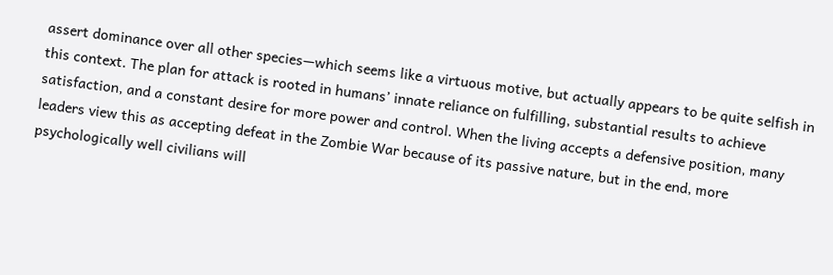assert dominance over all other species—which seems like a virtuous motive, but actually appears to be quite selfish in this context. The plan for attack is rooted in humans’ innate reliance on fulfilling, substantial results to achieve satisfaction, and a constant desire for more power and control. When the living accepts a defensive position, many leaders view this as accepting defeat in the Zombie War because of its passive nature, but in the end, more psychologically well civilians will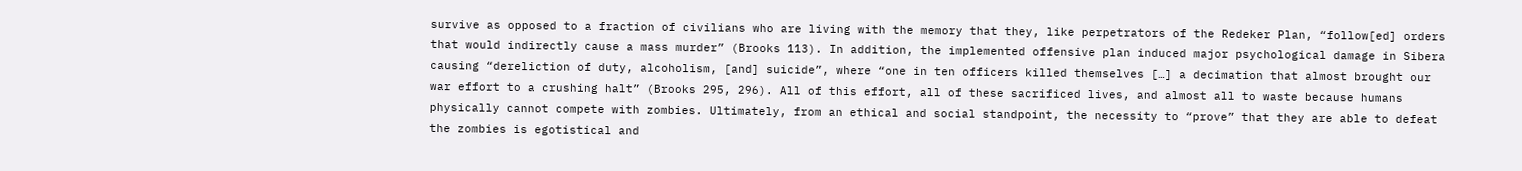survive as opposed to a fraction of civilians who are living with the memory that they, like perpetrators of the Redeker Plan, “follow[ed] orders that would indirectly cause a mass murder” (Brooks 113). In addition, the implemented offensive plan induced major psychological damage in Sibera causing “dereliction of duty, alcoholism, [and] suicide”, where “one in ten officers killed themselves […] a decimation that almost brought our war effort to a crushing halt” (Brooks 295, 296). All of this effort, all of these sacrificed lives, and almost all to waste because humans physically cannot compete with zombies. Ultimately, from an ethical and social standpoint, the necessity to “prove” that they are able to defeat the zombies is egotistical and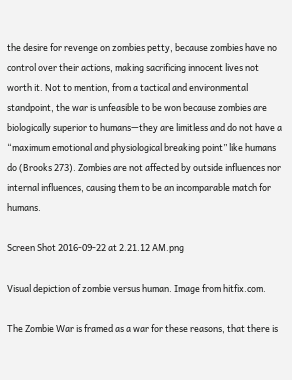the desire for revenge on zombies petty, because zombies have no control over their actions, making sacrificing innocent lives not worth it. Not to mention, from a tactical and environmental standpoint, the war is unfeasible to be won because zombies are biologically superior to humans—they are limitless and do not have a “maximum emotional and physiological breaking point” like humans do (Brooks 273). Zombies are not affected by outside influences nor internal influences, causing them to be an incomparable match for humans.

Screen Shot 2016-09-22 at 2.21.12 AM.png

Visual depiction of zombie versus human. Image from hitfix.com.

The Zombie War is framed as a war for these reasons, that there is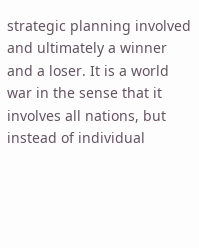strategic planning involved and ultimately a winner and a loser. It is a world war in the sense that it involves all nations, but instead of individual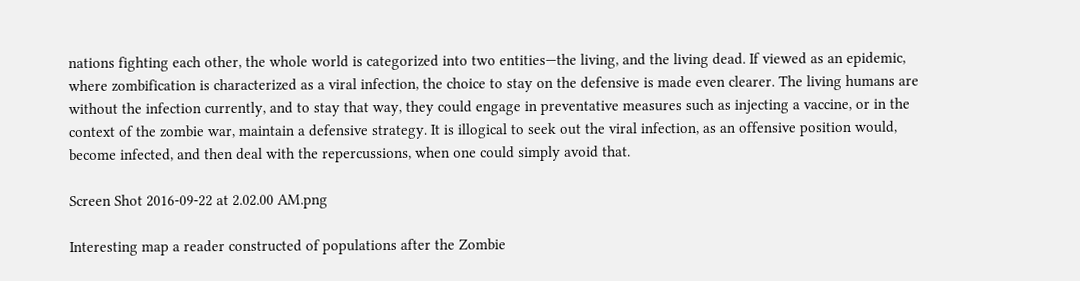nations fighting each other, the whole world is categorized into two entities—the living, and the living dead. If viewed as an epidemic, where zombification is characterized as a viral infection, the choice to stay on the defensive is made even clearer. The living humans are without the infection currently, and to stay that way, they could engage in preventative measures such as injecting a vaccine, or in the context of the zombie war, maintain a defensive strategy. It is illogical to seek out the viral infection, as an offensive position would, become infected, and then deal with the repercussions, when one could simply avoid that.

Screen Shot 2016-09-22 at 2.02.00 AM.png

Interesting map a reader constructed of populations after the Zombie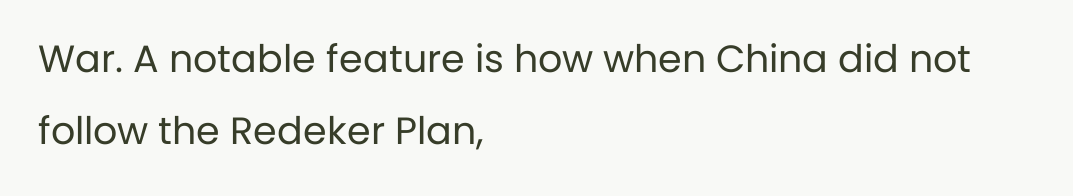War. A notable feature is how when China did not follow the Redeker Plan,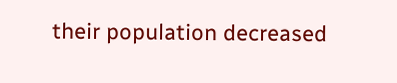their population decreased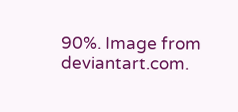90%. Image from deviantart.com.